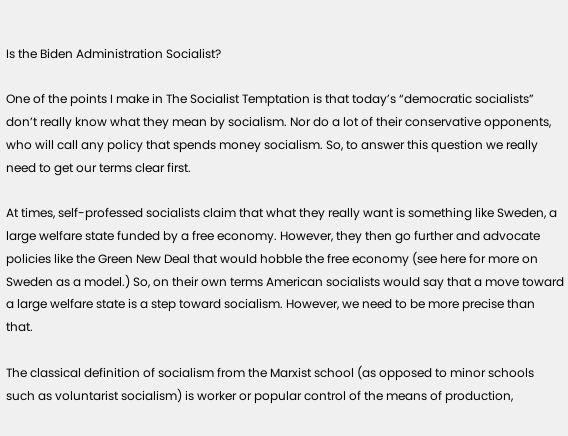Is the Biden Administration Socialist?

One of the points I make in The Socialist Temptation is that today’s “democratic socialists” don’t really know what they mean by socialism. Nor do a lot of their conservative opponents, who will call any policy that spends money socialism. So, to answer this question we really need to get our terms clear first.

At times, self-professed socialists claim that what they really want is something like Sweden, a large welfare state funded by a free economy. However, they then go further and advocate policies like the Green New Deal that would hobble the free economy (see here for more on Sweden as a model.) So, on their own terms American socialists would say that a move toward a large welfare state is a step toward socialism. However, we need to be more precise than that.

The classical definition of socialism from the Marxist school (as opposed to minor schools such as voluntarist socialism) is worker or popular control of the means of production,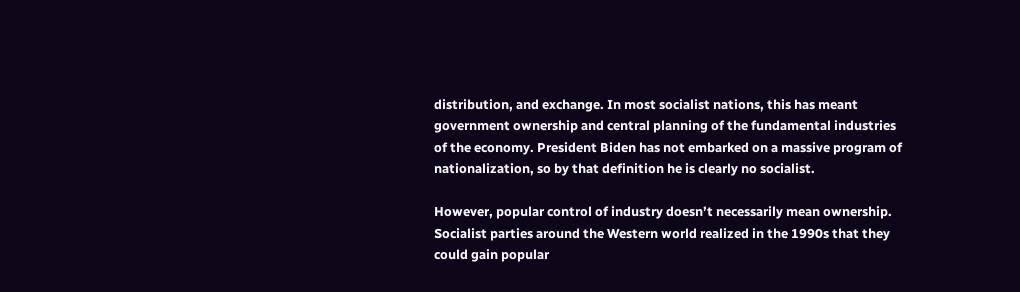distribution, and exchange. In most socialist nations, this has meant government ownership and central planning of the fundamental industries of the economy. President Biden has not embarked on a massive program of nationalization, so by that definition he is clearly no socialist.

However, popular control of industry doesn’t necessarily mean ownership. Socialist parties around the Western world realized in the 1990s that they could gain popular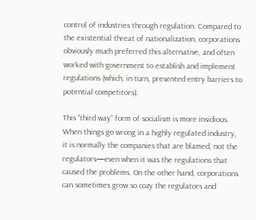control of industries through regulation. Compared to the existential threat of nationalization, corporations obviously much preferred this alternative, and often worked with government to establish and implement regulations (which, in turn, presented entry barriers to potential competitors).

This “third way” form of socialism is more insidious. When things go wrong in a highly regulated industry, it is normally the companies that are blamed, not the regulators—even when it was the regulations that caused the problems. On the other hand, corporations can sometimes grow so cozy the regulators and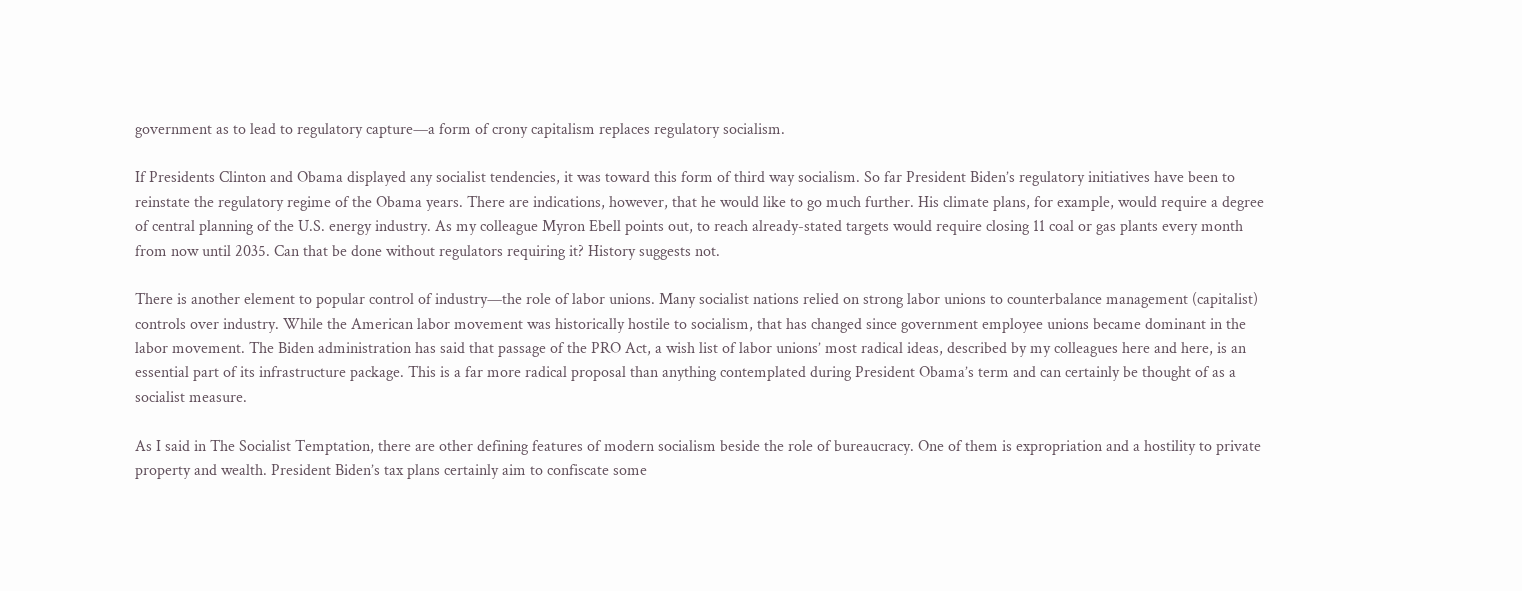government as to lead to regulatory capture—a form of crony capitalism replaces regulatory socialism.

If Presidents Clinton and Obama displayed any socialist tendencies, it was toward this form of third way socialism. So far President Biden’s regulatory initiatives have been to reinstate the regulatory regime of the Obama years. There are indications, however, that he would like to go much further. His climate plans, for example, would require a degree of central planning of the U.S. energy industry. As my colleague Myron Ebell points out, to reach already-stated targets would require closing 11 coal or gas plants every month from now until 2035. Can that be done without regulators requiring it? History suggests not.

There is another element to popular control of industry—the role of labor unions. Many socialist nations relied on strong labor unions to counterbalance management (capitalist) controls over industry. While the American labor movement was historically hostile to socialism, that has changed since government employee unions became dominant in the labor movement. The Biden administration has said that passage of the PRO Act, a wish list of labor unions’ most radical ideas, described by my colleagues here and here, is an essential part of its infrastructure package. This is a far more radical proposal than anything contemplated during President Obama’s term and can certainly be thought of as a socialist measure.

As I said in The Socialist Temptation, there are other defining features of modern socialism beside the role of bureaucracy. One of them is expropriation and a hostility to private property and wealth. President Biden’s tax plans certainly aim to confiscate some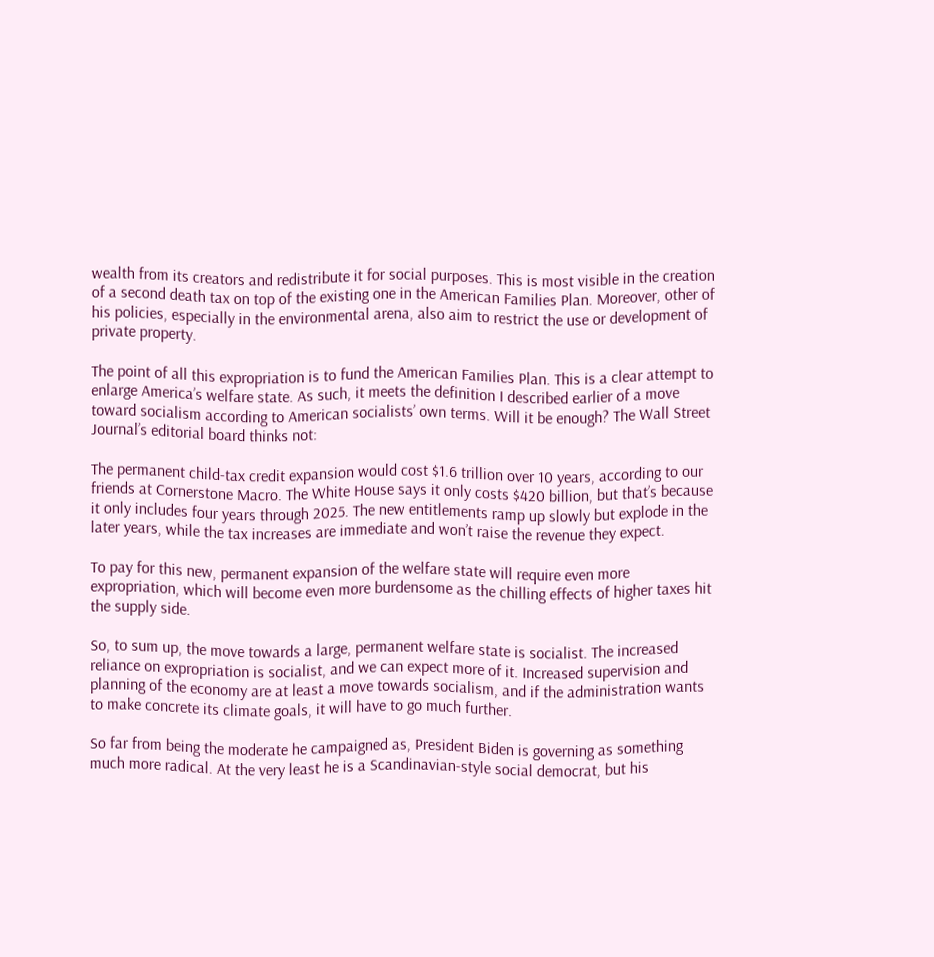wealth from its creators and redistribute it for social purposes. This is most visible in the creation of a second death tax on top of the existing one in the American Families Plan. Moreover, other of his policies, especially in the environmental arena, also aim to restrict the use or development of private property.

The point of all this expropriation is to fund the American Families Plan. This is a clear attempt to enlarge America’s welfare state. As such, it meets the definition I described earlier of a move toward socialism according to American socialists’ own terms. Will it be enough? The Wall Street Journal’s editorial board thinks not:

The permanent child-tax credit expansion would cost $1.6 trillion over 10 years, according to our friends at Cornerstone Macro. The White House says it only costs $420 billion, but that’s because it only includes four years through 2025. The new entitlements ramp up slowly but explode in the later years, while the tax increases are immediate and won’t raise the revenue they expect.

To pay for this new, permanent expansion of the welfare state will require even more expropriation, which will become even more burdensome as the chilling effects of higher taxes hit the supply side.

So, to sum up, the move towards a large, permanent welfare state is socialist. The increased reliance on expropriation is socialist, and we can expect more of it. Increased supervision and planning of the economy are at least a move towards socialism, and if the administration wants to make concrete its climate goals, it will have to go much further.

So far from being the moderate he campaigned as, President Biden is governing as something much more radical. At the very least he is a Scandinavian-style social democrat, but his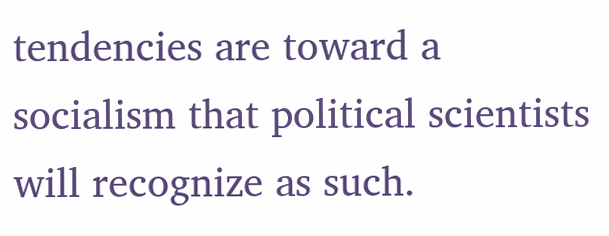tendencies are toward a socialism that political scientists will recognize as such.